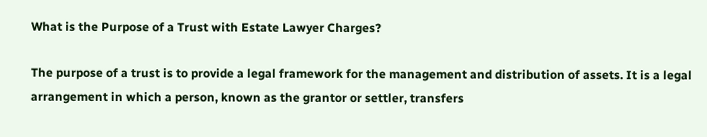What is the Purpose of a Trust with Estate Lawyer Charges?

The purpose of a trust is to provide a legal framework for the management and distribution of assets. It is a legal arrangement in which a person, known as the grantor or settler, transfers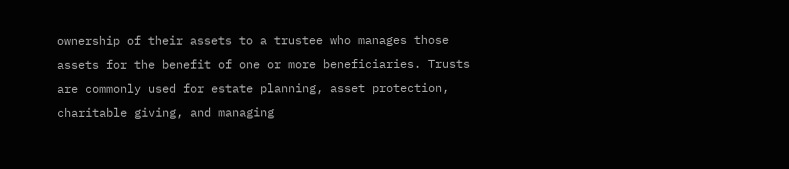ownership of their assets to a trustee who manages those assets for the benefit of one or more beneficiaries. Trusts are commonly used for estate planning, asset protection, charitable giving, and managing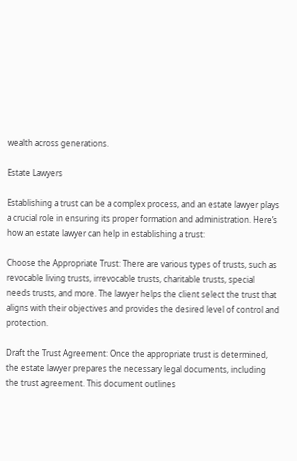wealth across generations.

Estate Lawyers

Establishing a trust can be a complex process, and an estate lawyer plays a crucial role in ensuring its proper formation and administration. Here’s how an estate lawyer can help in establishing a trust:

Choose the Appropriate Trust: There are various types of trusts, such as revocable living trusts, irrevocable trusts, charitable trusts, special needs trusts, and more. The lawyer helps the client select the trust that aligns with their objectives and provides the desired level of control and protection.

Draft the Trust Agreement: Once the appropriate trust is determined, the estate lawyer prepares the necessary legal documents, including the trust agreement. This document outlines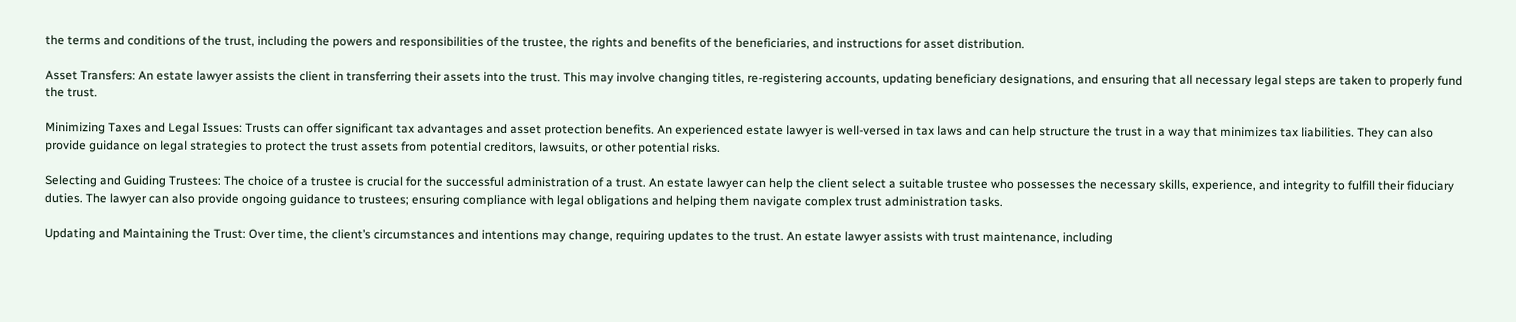the terms and conditions of the trust, including the powers and responsibilities of the trustee, the rights and benefits of the beneficiaries, and instructions for asset distribution.

Asset Transfers: An estate lawyer assists the client in transferring their assets into the trust. This may involve changing titles, re-registering accounts, updating beneficiary designations, and ensuring that all necessary legal steps are taken to properly fund the trust.

Minimizing Taxes and Legal Issues: Trusts can offer significant tax advantages and asset protection benefits. An experienced estate lawyer is well-versed in tax laws and can help structure the trust in a way that minimizes tax liabilities. They can also provide guidance on legal strategies to protect the trust assets from potential creditors, lawsuits, or other potential risks.

Selecting and Guiding Trustees: The choice of a trustee is crucial for the successful administration of a trust. An estate lawyer can help the client select a suitable trustee who possesses the necessary skills, experience, and integrity to fulfill their fiduciary duties. The lawyer can also provide ongoing guidance to trustees; ensuring compliance with legal obligations and helping them navigate complex trust administration tasks.

Updating and Maintaining the Trust: Over time, the client’s circumstances and intentions may change, requiring updates to the trust. An estate lawyer assists with trust maintenance, including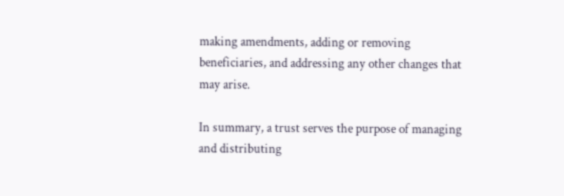making amendments, adding or removing beneficiaries, and addressing any other changes that may arise.

In summary, a trust serves the purpose of managing and distributing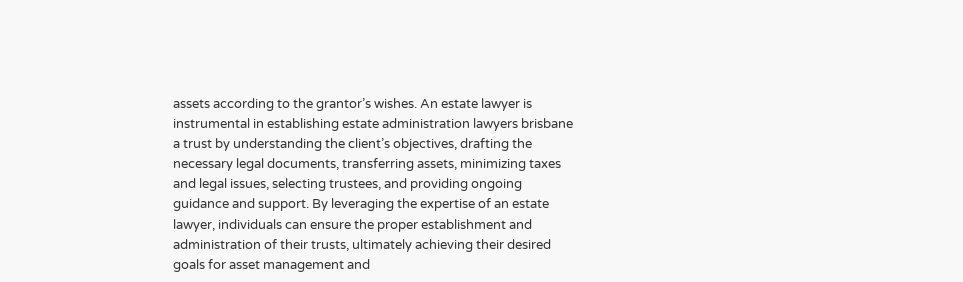assets according to the grantor’s wishes. An estate lawyer is instrumental in establishing estate administration lawyers brisbane a trust by understanding the client’s objectives, drafting the necessary legal documents, transferring assets, minimizing taxes and legal issues, selecting trustees, and providing ongoing guidance and support. By leveraging the expertise of an estate lawyer, individuals can ensure the proper establishment and administration of their trusts, ultimately achieving their desired goals for asset management and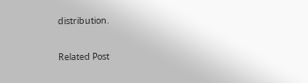distribution.

Related Post